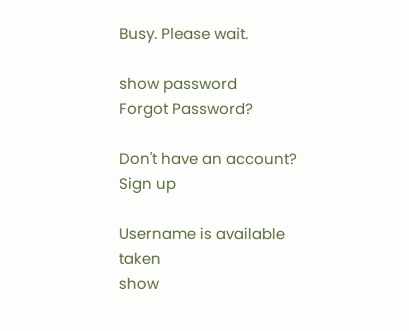Busy. Please wait.

show password
Forgot Password?

Don't have an account?  Sign up

Username is available taken
show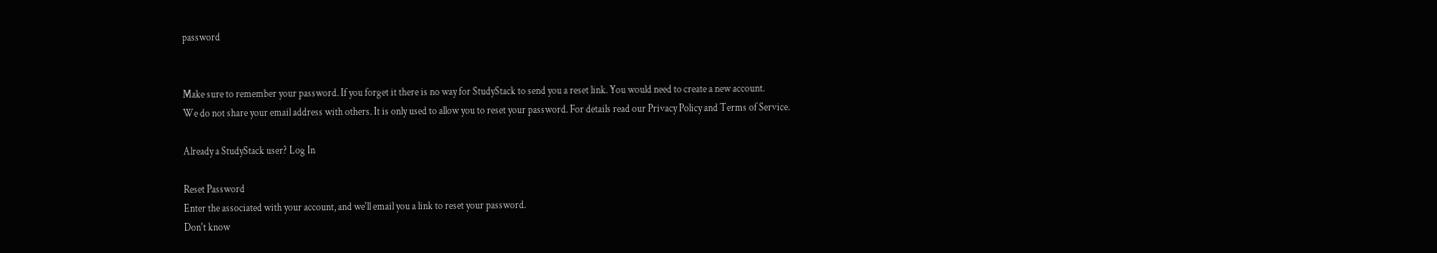password


Make sure to remember your password. If you forget it there is no way for StudyStack to send you a reset link. You would need to create a new account.
We do not share your email address with others. It is only used to allow you to reset your password. For details read our Privacy Policy and Terms of Service.

Already a StudyStack user? Log In

Reset Password
Enter the associated with your account, and we'll email you a link to reset your password.
Don't know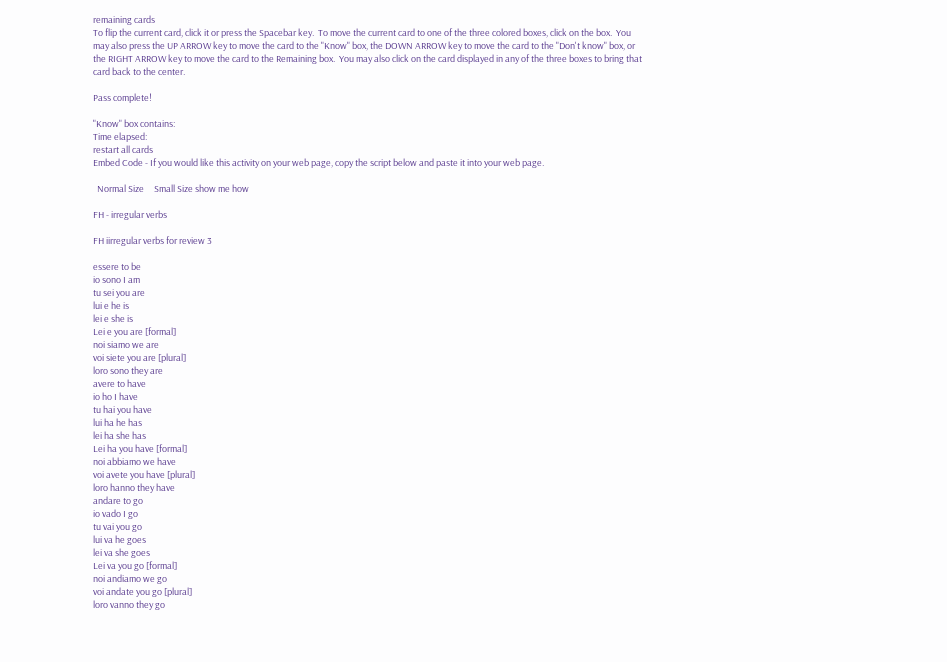remaining cards
To flip the current card, click it or press the Spacebar key.  To move the current card to one of the three colored boxes, click on the box.  You may also press the UP ARROW key to move the card to the "Know" box, the DOWN ARROW key to move the card to the "Don't know" box, or the RIGHT ARROW key to move the card to the Remaining box.  You may also click on the card displayed in any of the three boxes to bring that card back to the center.

Pass complete!

"Know" box contains:
Time elapsed:
restart all cards
Embed Code - If you would like this activity on your web page, copy the script below and paste it into your web page.

  Normal Size     Small Size show me how

FH - irregular verbs

FH iirregular verbs for review 3

essere to be
io sono I am
tu sei you are
lui e he is
lei e she is
Lei e you are [formal]
noi siamo we are
voi siete you are [plural]
loro sono they are
avere to have
io ho I have
tu hai you have
lui ha he has
lei ha she has
Lei ha you have [formal]
noi abbiamo we have
voi avete you have [plural]
loro hanno they have
andare to go
io vado I go
tu vai you go
lui va he goes
lei va she goes
Lei va you go [formal]
noi andiamo we go
voi andate you go [plural]
loro vanno they go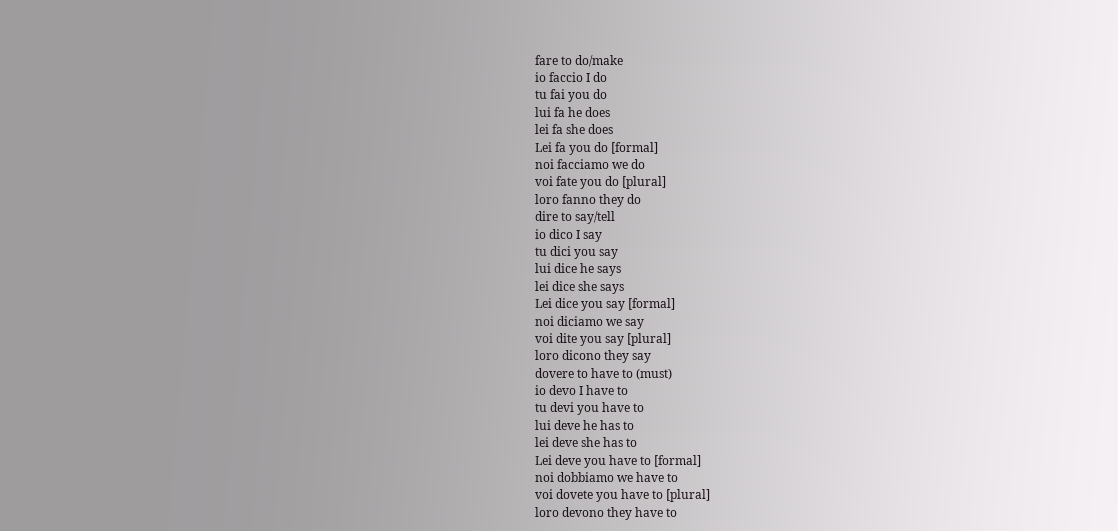fare to do/make
io faccio I do
tu fai you do
lui fa he does
lei fa she does
Lei fa you do [formal]
noi facciamo we do
voi fate you do [plural]
loro fanno they do
dire to say/tell
io dico I say
tu dici you say
lui dice he says
lei dice she says
Lei dice you say [formal]
noi diciamo we say
voi dite you say [plural]
loro dicono they say
dovere to have to (must)
io devo I have to
tu devi you have to
lui deve he has to
lei deve she has to
Lei deve you have to [formal]
noi dobbiamo we have to
voi dovete you have to [plural]
loro devono they have to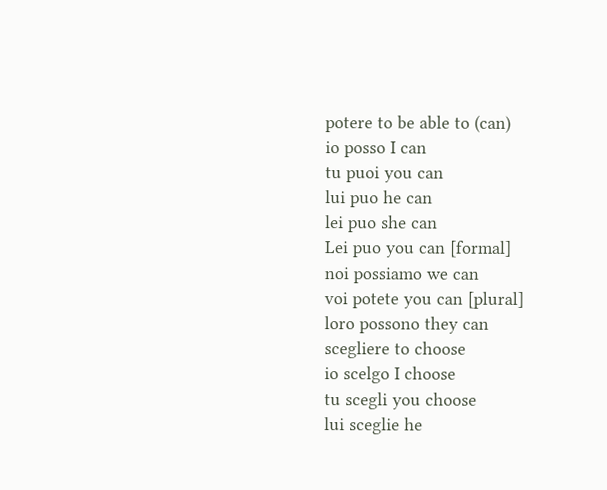potere to be able to (can)
io posso I can
tu puoi you can
lui puo he can
lei puo she can
Lei puo you can [formal]
noi possiamo we can
voi potete you can [plural]
loro possono they can
scegliere to choose
io scelgo I choose
tu scegli you choose
lui sceglie he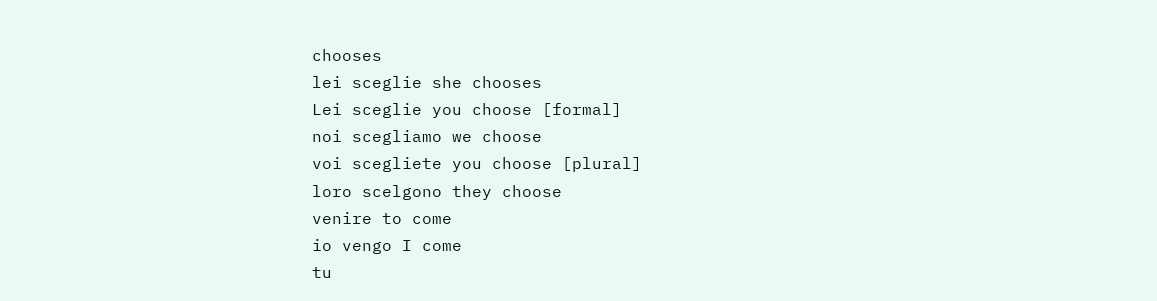chooses
lei sceglie she chooses
Lei sceglie you choose [formal]
noi scegliamo we choose
voi scegliete you choose [plural]
loro scelgono they choose
venire to come
io vengo I come
tu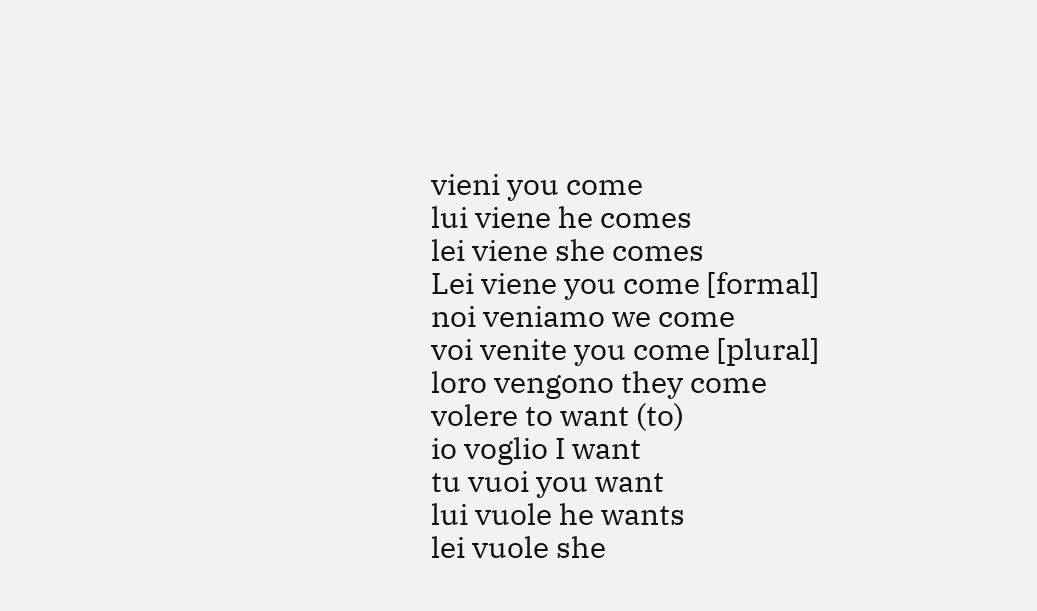vieni you come
lui viene he comes
lei viene she comes
Lei viene you come [formal]
noi veniamo we come
voi venite you come [plural]
loro vengono they come
volere to want (to)
io voglio I want
tu vuoi you want
lui vuole he wants
lei vuole she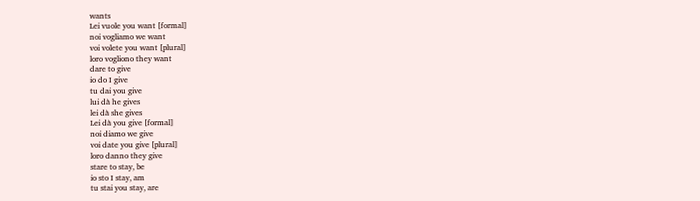wants
Lei vuole you want [formal]
noi vogliamo we want
voi volete you want [plural]
loro vogliono they want
dare to give
io do I give
tu dai you give
lui dà he gives
lei dà she gives
Lei dà you give [formal]
noi diamo we give
voi date you give [plural]
loro danno they give
stare to stay, be
io sto I stay, am
tu stai you stay, are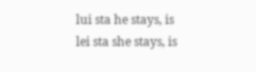lui sta he stays, is
lei sta she stays, is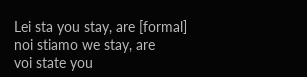Lei sta you stay, are [formal]
noi stiamo we stay, are
voi state you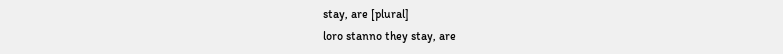stay, are [plural]
loro stanno they stay, are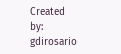Created by: gdirosario